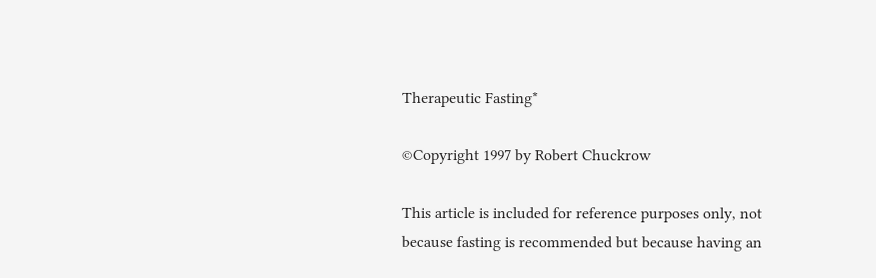Therapeutic Fasting*

©Copyright 1997 by Robert Chuckrow

This article is included for reference purposes only, not because fasting is recommended but because having an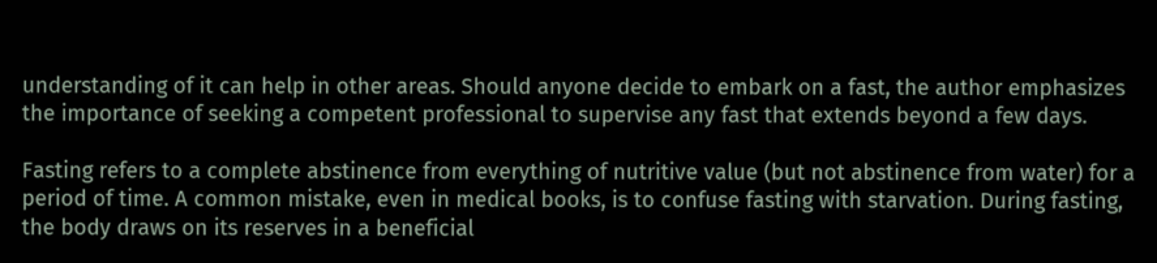understanding of it can help in other areas. Should anyone decide to embark on a fast, the author emphasizes the importance of seeking a competent professional to supervise any fast that extends beyond a few days.

Fasting refers to a complete abstinence from everything of nutritive value (but not abstinence from water) for a period of time. A common mistake, even in medical books, is to confuse fasting with starvation. During fasting, the body draws on its reserves in a beneficial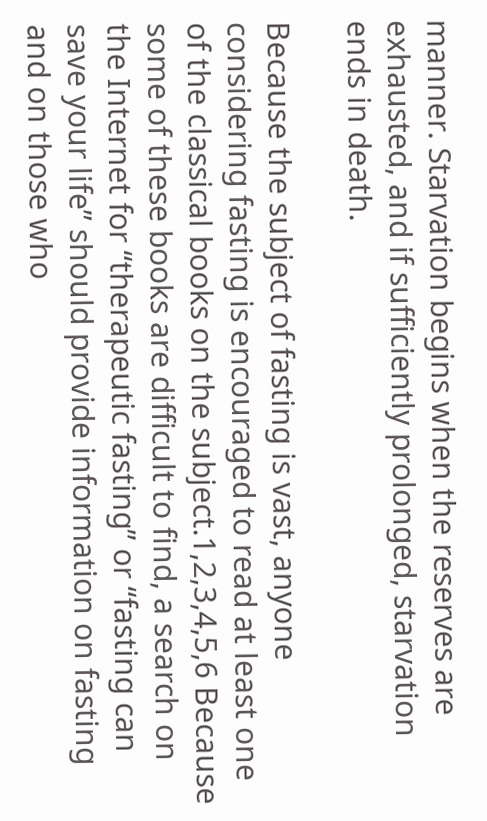manner. Starvation begins when the reserves are exhausted, and if sufficiently prolonged, starvation ends in death.

Because the subject of fasting is vast, anyone considering fasting is encouraged to read at least one of the classical books on the subject.1,2,3,4,5,6 Because some of these books are difficult to find, a search on the Internet for “therapeutic fasting” or “fasting can save your life” should provide information on fasting and on those who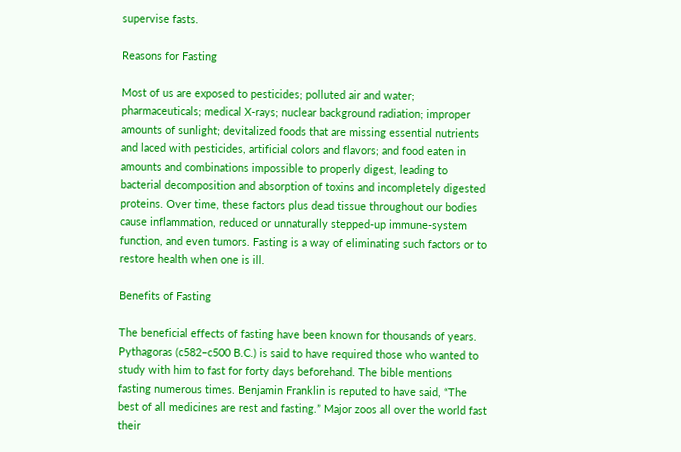supervise fasts.

Reasons for Fasting

Most of us are exposed to pesticides; polluted air and water; pharmaceuticals; medical X-rays; nuclear background radiation; improper amounts of sunlight; devitalized foods that are missing essential nutrients and laced with pesticides, artificial colors and flavors; and food eaten in amounts and combinations impossible to properly digest, leading to bacterial decomposition and absorption of toxins and incompletely digested proteins. Over time, these factors plus dead tissue throughout our bodies cause inflammation, reduced or unnaturally stepped-up immune-system function, and even tumors. Fasting is a way of eliminating such factors or to restore health when one is ill.

Benefits of Fasting

The beneficial effects of fasting have been known for thousands of years. Pythagoras (c582–c500 B.C.) is said to have required those who wanted to study with him to fast for forty days beforehand. The bible mentions fasting numerous times. Benjamin Franklin is reputed to have said, “The best of all medicines are rest and fasting.” Major zoos all over the world fast their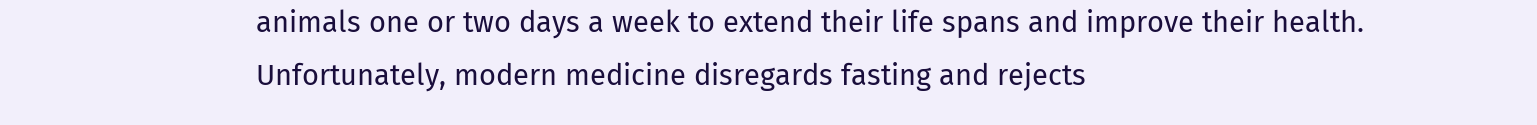animals one or two days a week to extend their life spans and improve their health. Unfortunately, modern medicine disregards fasting and rejects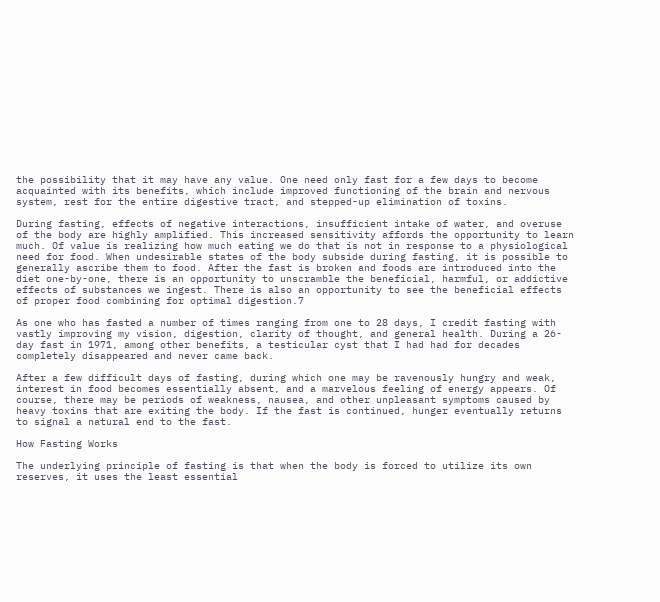the possibility that it may have any value. One need only fast for a few days to become acquainted with its benefits, which include improved functioning of the brain and nervous system, rest for the entire digestive tract, and stepped-up elimination of toxins.

During fasting, effects of negative interactions, insufficient intake of water, and overuse of the body are highly amplified. This increased sensitivity affords the opportunity to learn much. Of value is realizing how much eating we do that is not in response to a physiological need for food. When undesirable states of the body subside during fasting, it is possible to generally ascribe them to food. After the fast is broken and foods are introduced into the diet one-by-one, there is an opportunity to unscramble the beneficial, harmful, or addictive effects of substances we ingest. There is also an opportunity to see the beneficial effects of proper food combining for optimal digestion.7

As one who has fasted a number of times ranging from one to 28 days, I credit fasting with vastly improving my vision, digestion, clarity of thought, and general health. During a 26-day fast in 1971, among other benefits, a testicular cyst that I had had for decades completely disappeared and never came back.

After a few difficult days of fasting, during which one may be ravenously hungry and weak, interest in food becomes essentially absent, and a marvelous feeling of energy appears. Of course, there may be periods of weakness, nausea, and other unpleasant symptoms caused by heavy toxins that are exiting the body. If the fast is continued, hunger eventually returns to signal a natural end to the fast.

How Fasting Works

The underlying principle of fasting is that when the body is forced to utilize its own reserves, it uses the least essential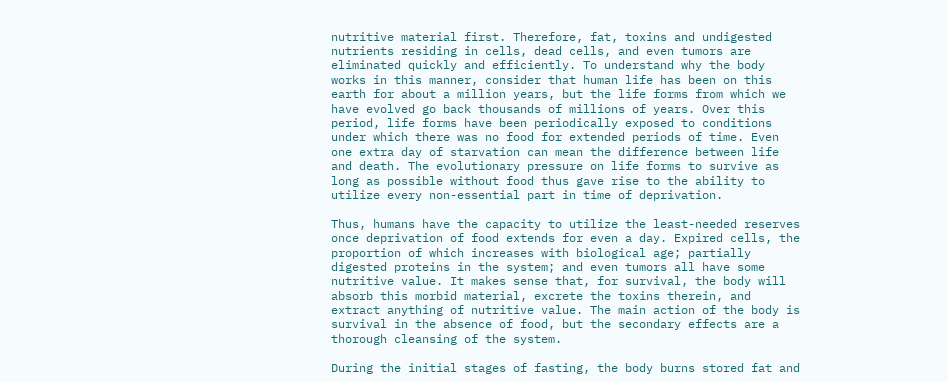nutritive material first. Therefore, fat, toxins and undigested nutrients residing in cells, dead cells, and even tumors are eliminated quickly and efficiently. To understand why the body works in this manner, consider that human life has been on this earth for about a million years, but the life forms from which we have evolved go back thousands of millions of years. Over this period, life forms have been periodically exposed to conditions under which there was no food for extended periods of time. Even one extra day of starvation can mean the difference between life and death. The evolutionary pressure on life forms to survive as long as possible without food thus gave rise to the ability to utilize every non-essential part in time of deprivation.

Thus, humans have the capacity to utilize the least-needed reserves once deprivation of food extends for even a day. Expired cells, the proportion of which increases with biological age; partially digested proteins in the system; and even tumors all have some nutritive value. It makes sense that, for survival, the body will absorb this morbid material, excrete the toxins therein, and extract anything of nutritive value. The main action of the body is survival in the absence of food, but the secondary effects are a thorough cleansing of the system.

During the initial stages of fasting, the body burns stored fat and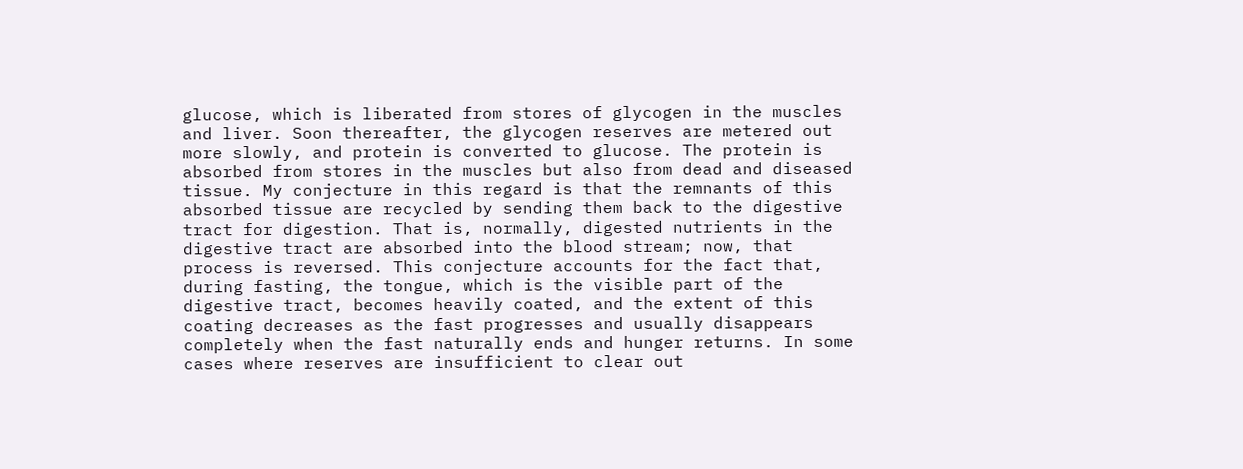glucose, which is liberated from stores of glycogen in the muscles and liver. Soon thereafter, the glycogen reserves are metered out more slowly, and protein is converted to glucose. The protein is absorbed from stores in the muscles but also from dead and diseased tissue. My conjecture in this regard is that the remnants of this absorbed tissue are recycled by sending them back to the digestive tract for digestion. That is, normally, digested nutrients in the digestive tract are absorbed into the blood stream; now, that process is reversed. This conjecture accounts for the fact that, during fasting, the tongue, which is the visible part of the digestive tract, becomes heavily coated, and the extent of this coating decreases as the fast progresses and usually disappears completely when the fast naturally ends and hunger returns. In some cases where reserves are insufficient to clear out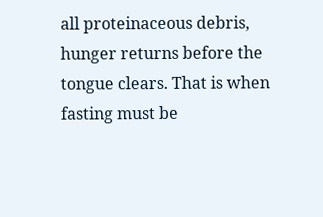all proteinaceous debris, hunger returns before the tongue clears. That is when fasting must be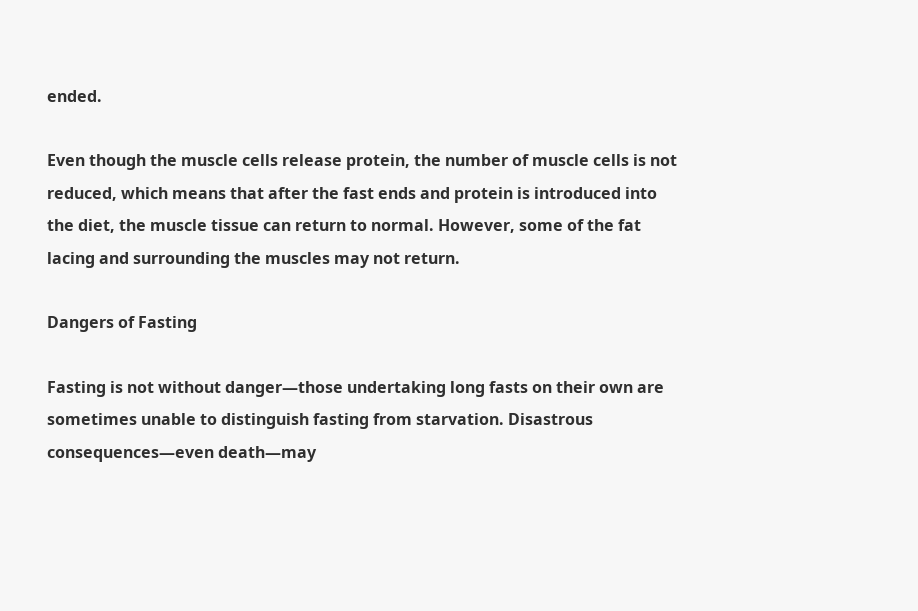ended.

Even though the muscle cells release protein, the number of muscle cells is not reduced, which means that after the fast ends and protein is introduced into the diet, the muscle tissue can return to normal. However, some of the fat lacing and surrounding the muscles may not return.

Dangers of Fasting

Fasting is not without danger—those undertaking long fasts on their own are sometimes unable to distinguish fasting from starvation. Disastrous consequences—even death—may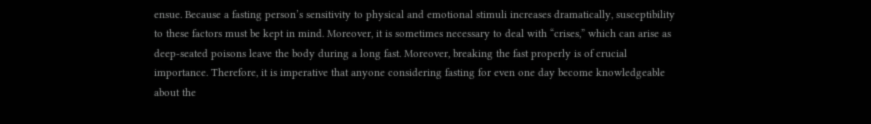ensue. Because a fasting person’s sensitivity to physical and emotional stimuli increases dramatically, susceptibility to these factors must be kept in mind. Moreover, it is sometimes necessary to deal with “crises,” which can arise as deep-seated poisons leave the body during a long fast. Moreover, breaking the fast properly is of crucial importance. Therefore, it is imperative that anyone considering fasting for even one day become knowledgeable about the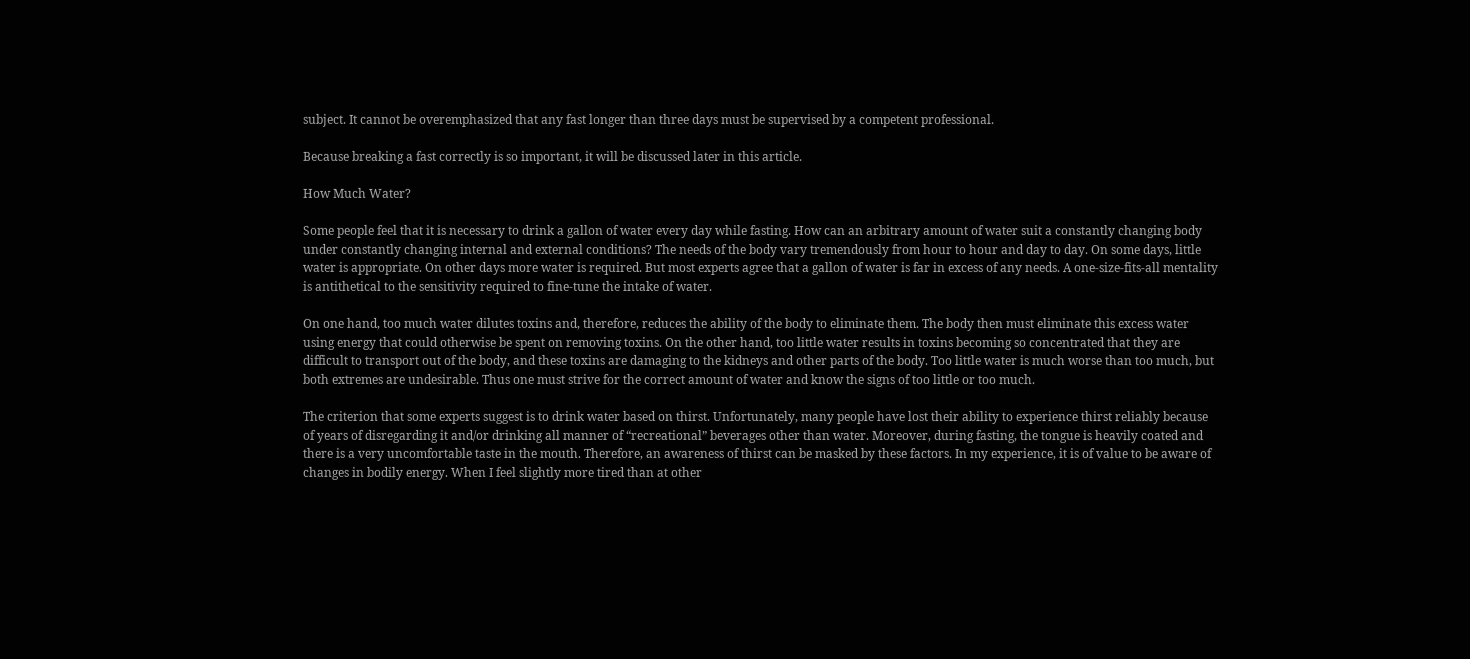subject. It cannot be overemphasized that any fast longer than three days must be supervised by a competent professional.

Because breaking a fast correctly is so important, it will be discussed later in this article.

How Much Water?

Some people feel that it is necessary to drink a gallon of water every day while fasting. How can an arbitrary amount of water suit a constantly changing body under constantly changing internal and external conditions? The needs of the body vary tremendously from hour to hour and day to day. On some days, little water is appropriate. On other days more water is required. But most experts agree that a gallon of water is far in excess of any needs. A one-size-fits-all mentality is antithetical to the sensitivity required to fine-tune the intake of water.

On one hand, too much water dilutes toxins and, therefore, reduces the ability of the body to eliminate them. The body then must eliminate this excess water using energy that could otherwise be spent on removing toxins. On the other hand, too little water results in toxins becoming so concentrated that they are difficult to transport out of the body, and these toxins are damaging to the kidneys and other parts of the body. Too little water is much worse than too much, but both extremes are undesirable. Thus one must strive for the correct amount of water and know the signs of too little or too much.

The criterion that some experts suggest is to drink water based on thirst. Unfortunately, many people have lost their ability to experience thirst reliably because of years of disregarding it and/or drinking all manner of “recreational” beverages other than water. Moreover, during fasting, the tongue is heavily coated and there is a very uncomfortable taste in the mouth. Therefore, an awareness of thirst can be masked by these factors. In my experience, it is of value to be aware of changes in bodily energy. When I feel slightly more tired than at other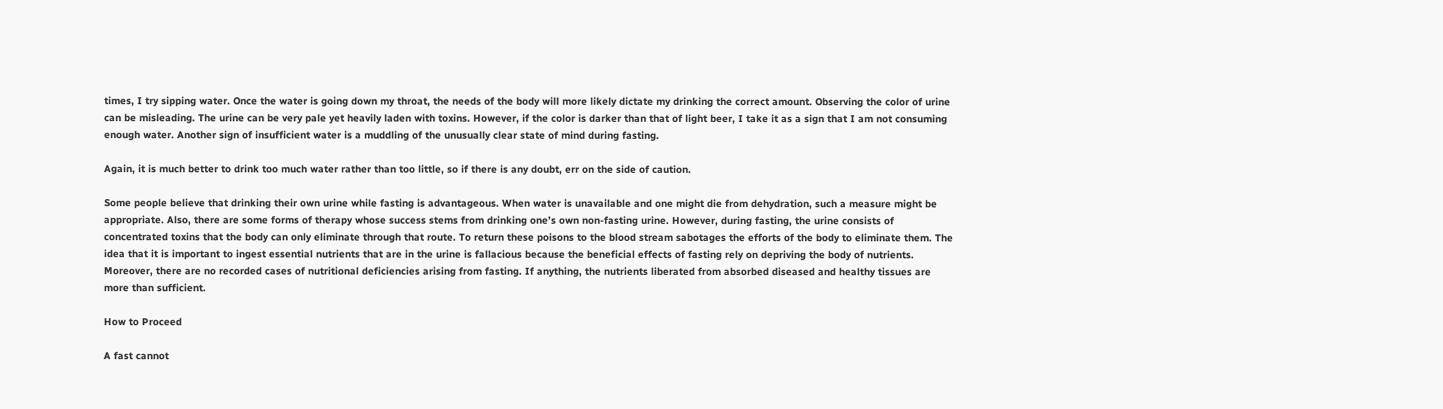times, I try sipping water. Once the water is going down my throat, the needs of the body will more likely dictate my drinking the correct amount. Observing the color of urine can be misleading. The urine can be very pale yet heavily laden with toxins. However, if the color is darker than that of light beer, I take it as a sign that I am not consuming enough water. Another sign of insufficient water is a muddling of the unusually clear state of mind during fasting.

Again, it is much better to drink too much water rather than too little, so if there is any doubt, err on the side of caution.

Some people believe that drinking their own urine while fasting is advantageous. When water is unavailable and one might die from dehydration, such a measure might be appropriate. Also, there are some forms of therapy whose success stems from drinking one’s own non-fasting urine. However, during fasting, the urine consists of concentrated toxins that the body can only eliminate through that route. To return these poisons to the blood stream sabotages the efforts of the body to eliminate them. The idea that it is important to ingest essential nutrients that are in the urine is fallacious because the beneficial effects of fasting rely on depriving the body of nutrients. Moreover, there are no recorded cases of nutritional deficiencies arising from fasting. If anything, the nutrients liberated from absorbed diseased and healthy tissues are more than sufficient.

How to Proceed

A fast cannot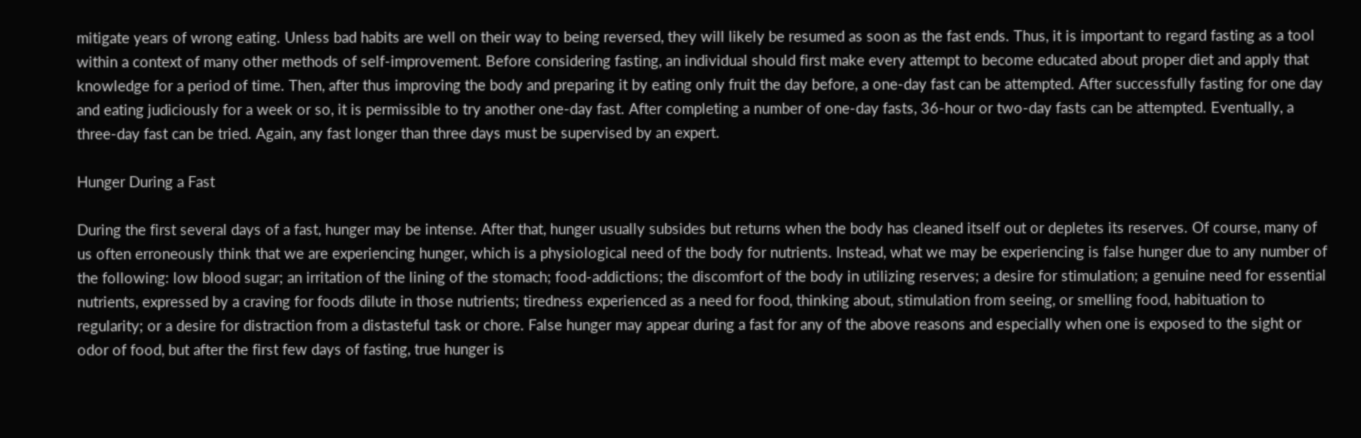mitigate years of wrong eating. Unless bad habits are well on their way to being reversed, they will likely be resumed as soon as the fast ends. Thus, it is important to regard fasting as a tool within a context of many other methods of self-improvement. Before considering fasting, an individual should first make every attempt to become educated about proper diet and apply that knowledge for a period of time. Then, after thus improving the body and preparing it by eating only fruit the day before, a one-day fast can be attempted. After successfully fasting for one day and eating judiciously for a week or so, it is permissible to try another one-day fast. After completing a number of one-day fasts, 36-hour or two-day fasts can be attempted. Eventually, a three-day fast can be tried. Again, any fast longer than three days must be supervised by an expert.

Hunger During a Fast

During the first several days of a fast, hunger may be intense. After that, hunger usually subsides but returns when the body has cleaned itself out or depletes its reserves. Of course, many of us often erroneously think that we are experiencing hunger, which is a physiological need of the body for nutrients. Instead, what we may be experiencing is false hunger due to any number of the following: low blood sugar; an irritation of the lining of the stomach; food-addictions; the discomfort of the body in utilizing reserves; a desire for stimulation; a genuine need for essential nutrients, expressed by a craving for foods dilute in those nutrients; tiredness experienced as a need for food, thinking about, stimulation from seeing, or smelling food, habituation to regularity; or a desire for distraction from a distasteful task or chore. False hunger may appear during a fast for any of the above reasons and especially when one is exposed to the sight or odor of food, but after the first few days of fasting, true hunger is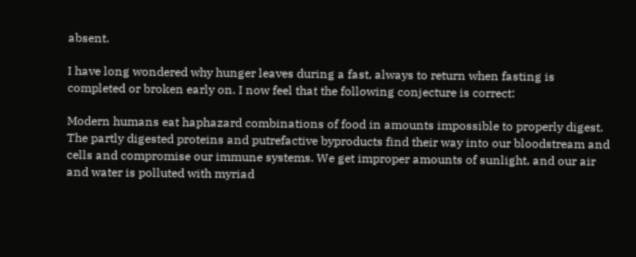absent.

I have long wondered why hunger leaves during a fast, always to return when fasting is completed or broken early on. I now feel that the following conjecture is correct:

Modern humans eat haphazard combinations of food in amounts impossible to properly digest. The partly digested proteins and putrefactive byproducts find their way into our bloodstream and cells and compromise our immune systems. We get improper amounts of sunlight, and our air and water is polluted with myriad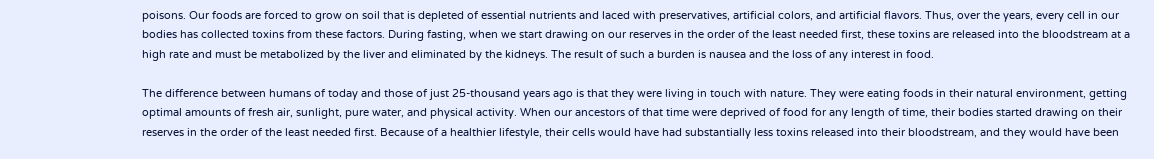poisons. Our foods are forced to grow on soil that is depleted of essential nutrients and laced with preservatives, artificial colors, and artificial flavors. Thus, over the years, every cell in our bodies has collected toxins from these factors. During fasting, when we start drawing on our reserves in the order of the least needed first, these toxins are released into the bloodstream at a high rate and must be metabolized by the liver and eliminated by the kidneys. The result of such a burden is nausea and the loss of any interest in food.

The difference between humans of today and those of just 25-thousand years ago is that they were living in touch with nature. They were eating foods in their natural environment, getting optimal amounts of fresh air, sunlight, pure water, and physical activity. When our ancestors of that time were deprived of food for any length of time, their bodies started drawing on their reserves in the order of the least needed first. Because of a healthier lifestyle, their cells would have had substantially less toxins released into their bloodstream, and they would have been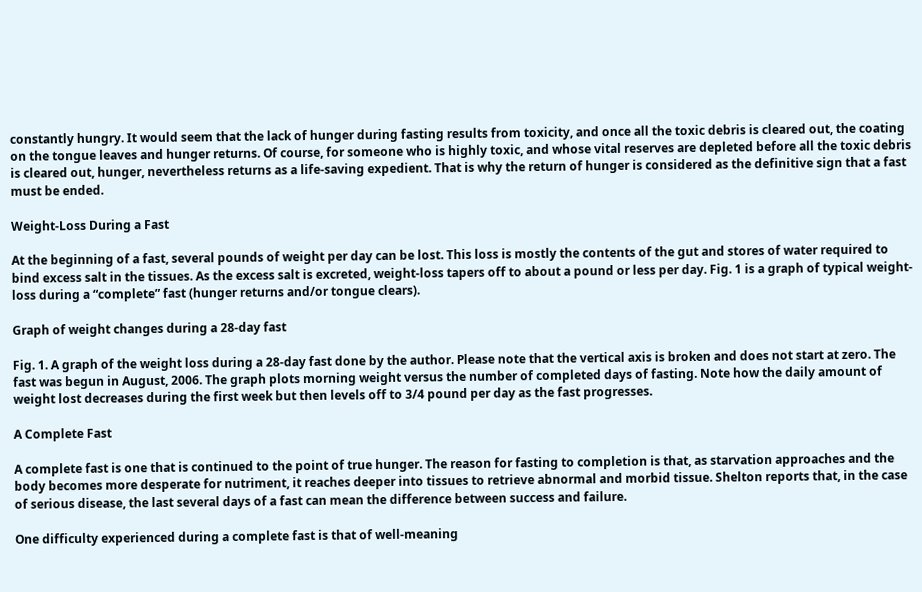constantly hungry. It would seem that the lack of hunger during fasting results from toxicity, and once all the toxic debris is cleared out, the coating on the tongue leaves and hunger returns. Of course, for someone who is highly toxic, and whose vital reserves are depleted before all the toxic debris is cleared out, hunger, nevertheless returns as a life-saving expedient. That is why the return of hunger is considered as the definitive sign that a fast must be ended.

Weight-Loss During a Fast

At the beginning of a fast, several pounds of weight per day can be lost. This loss is mostly the contents of the gut and stores of water required to bind excess salt in the tissues. As the excess salt is excreted, weight-loss tapers off to about a pound or less per day. Fig. 1 is a graph of typical weight-loss during a “complete” fast (hunger returns and/or tongue clears).

Graph of weight changes during a 28-day fast

Fig. 1. A graph of the weight loss during a 28-day fast done by the author. Please note that the vertical axis is broken and does not start at zero. The fast was begun in August, 2006. The graph plots morning weight versus the number of completed days of fasting. Note how the daily amount of weight lost decreases during the first week but then levels off to 3/4 pound per day as the fast progresses.

A Complete Fast

A complete fast is one that is continued to the point of true hunger. The reason for fasting to completion is that, as starvation approaches and the body becomes more desperate for nutriment, it reaches deeper into tissues to retrieve abnormal and morbid tissue. Shelton reports that, in the case of serious disease, the last several days of a fast can mean the difference between success and failure.

One difficulty experienced during a complete fast is that of well-meaning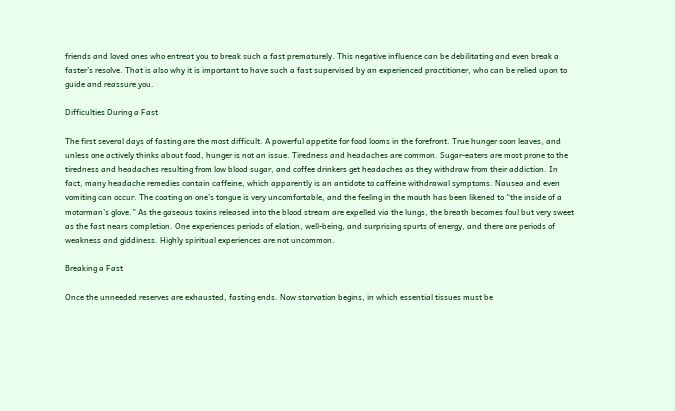friends and loved ones who entreat you to break such a fast prematurely. This negative influence can be debilitating and even break a faster’s resolve. That is also why it is important to have such a fast supervised by an experienced practitioner, who can be relied upon to guide and reassure you.

Difficulties During a Fast

The first several days of fasting are the most difficult. A powerful appetite for food looms in the forefront. True hunger soon leaves, and unless one actively thinks about food, hunger is not an issue. Tiredness and headaches are common. Sugar-eaters are most prone to the tiredness and headaches resulting from low blood sugar, and coffee drinkers get headaches as they withdraw from their addiction. In fact, many headache remedies contain caffeine, which apparently is an antidote to caffeine withdrawal symptoms. Nausea and even vomiting can occur. The coating on one’s tongue is very uncomfortable, and the feeling in the mouth has been likened to “the inside of a motorman’s glove.” As the gaseous toxins released into the blood stream are expelled via the lungs, the breath becomes foul but very sweet as the fast nears completion. One experiences periods of elation, well-being, and surprising spurts of energy, and there are periods of weakness and giddiness. Highly spiritual experiences are not uncommon.

Breaking a Fast

Once the unneeded reserves are exhausted, fasting ends. Now starvation begins, in which essential tissues must be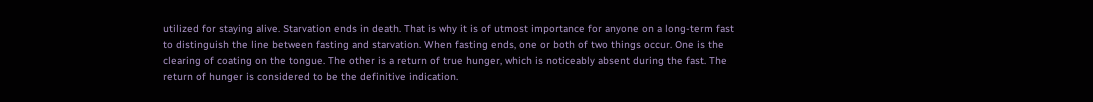utilized for staying alive. Starvation ends in death. That is why it is of utmost importance for anyone on a long-term fast to distinguish the line between fasting and starvation. When fasting ends, one or both of two things occur. One is the clearing of coating on the tongue. The other is a return of true hunger, which is noticeably absent during the fast. The return of hunger is considered to be the definitive indication.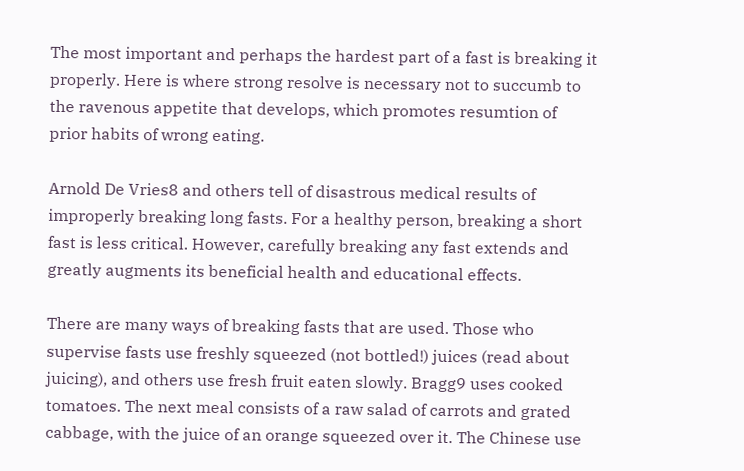The most important and perhaps the hardest part of a fast is breaking it properly. Here is where strong resolve is necessary not to succumb to the ravenous appetite that develops, which promotes resumtion of prior habits of wrong eating.

Arnold De Vries8 and others tell of disastrous medical results of improperly breaking long fasts. For a healthy person, breaking a short fast is less critical. However, carefully breaking any fast extends and greatly augments its beneficial health and educational effects.

There are many ways of breaking fasts that are used. Those who supervise fasts use freshly squeezed (not bottled!) juices (read about juicing), and others use fresh fruit eaten slowly. Bragg9 uses cooked tomatoes. The next meal consists of a raw salad of carrots and grated cabbage, with the juice of an orange squeezed over it. The Chinese use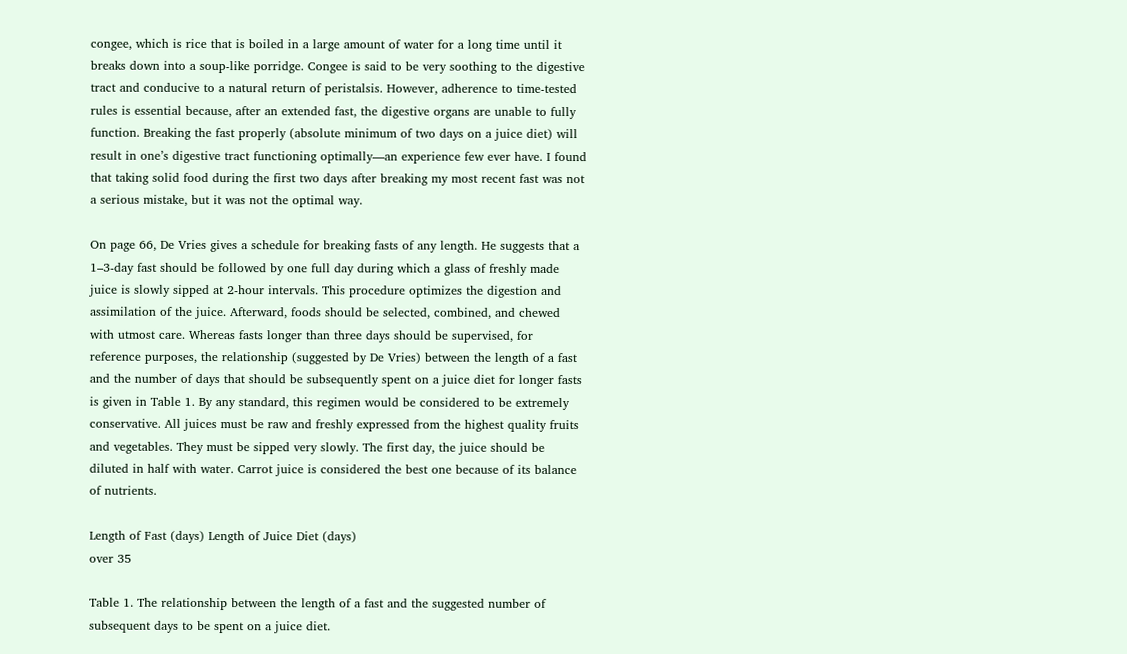congee, which is rice that is boiled in a large amount of water for a long time until it breaks down into a soup-like porridge. Congee is said to be very soothing to the digestive tract and conducive to a natural return of peristalsis. However, adherence to time-tested rules is essential because, after an extended fast, the digestive organs are unable to fully function. Breaking the fast properly (absolute minimum of two days on a juice diet) will result in one’s digestive tract functioning optimally—an experience few ever have. I found that taking solid food during the first two days after breaking my most recent fast was not a serious mistake, but it was not the optimal way.

On page 66, De Vries gives a schedule for breaking fasts of any length. He suggests that a 1–3-day fast should be followed by one full day during which a glass of freshly made juice is slowly sipped at 2-hour intervals. This procedure optimizes the digestion and assimilation of the juice. Afterward, foods should be selected, combined, and chewed with utmost care. Whereas fasts longer than three days should be supervised, for reference purposes, the relationship (suggested by De Vries) between the length of a fast and the number of days that should be subsequently spent on a juice diet for longer fasts is given in Table 1. By any standard, this regimen would be considered to be extremely conservative. All juices must be raw and freshly expressed from the highest quality fruits and vegetables. They must be sipped very slowly. The first day, the juice should be diluted in half with water. Carrot juice is considered the best one because of its balance of nutrients.

Length of Fast (days) Length of Juice Diet (days)
over 35

Table 1. The relationship between the length of a fast and the suggested number of subsequent days to be spent on a juice diet.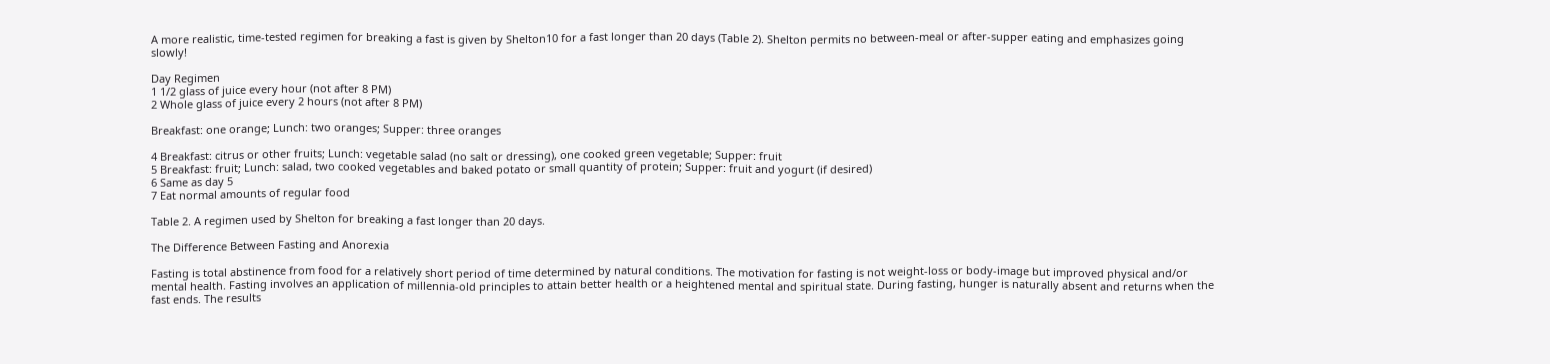A more realistic, time-tested regimen for breaking a fast is given by Shelton10 for a fast longer than 20 days (Table 2). Shelton permits no between-meal or after-supper eating and emphasizes going slowly!

Day Regimen
1 1/2 glass of juice every hour (not after 8 PM)
2 Whole glass of juice every 2 hours (not after 8 PM)

Breakfast: one orange; Lunch: two oranges; Supper: three oranges

4 Breakfast: citrus or other fruits; Lunch: vegetable salad (no salt or dressing), one cooked green vegetable; Supper: fruit
5 Breakfast: fruit; Lunch: salad, two cooked vegetables and baked potato or small quantity of protein; Supper: fruit and yogurt (if desired)
6 Same as day 5
7 Eat normal amounts of regular food

Table 2. A regimen used by Shelton for breaking a fast longer than 20 days.

The Difference Between Fasting and Anorexia

Fasting is total abstinence from food for a relatively short period of time determined by natural conditions. The motivation for fasting is not weight-loss or body-image but improved physical and/or mental health. Fasting involves an application of millennia-old principles to attain better health or a heightened mental and spiritual state. During fasting, hunger is naturally absent and returns when the fast ends. The results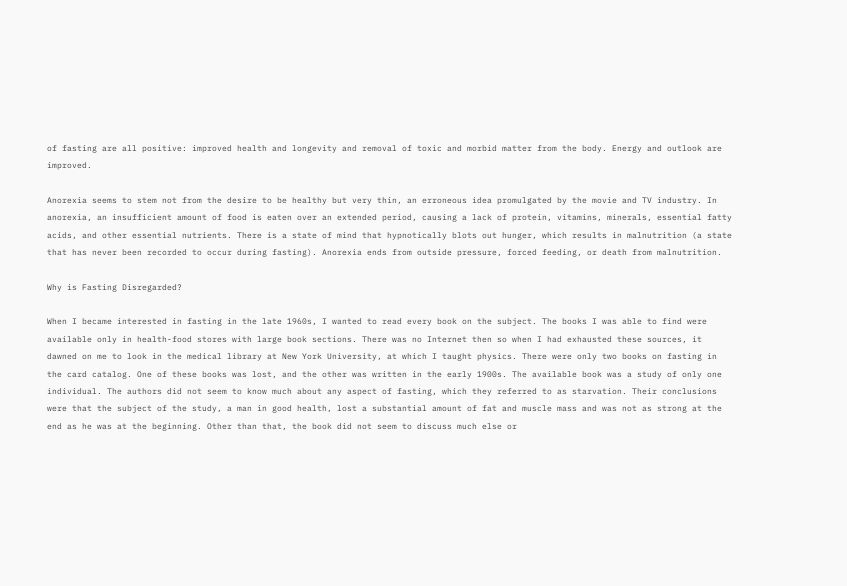of fasting are all positive: improved health and longevity and removal of toxic and morbid matter from the body. Energy and outlook are improved.

Anorexia seems to stem not from the desire to be healthy but very thin, an erroneous idea promulgated by the movie and TV industry. In anorexia, an insufficient amount of food is eaten over an extended period, causing a lack of protein, vitamins, minerals, essential fatty acids, and other essential nutrients. There is a state of mind that hypnotically blots out hunger, which results in malnutrition (a state that has never been recorded to occur during fasting). Anorexia ends from outside pressure, forced feeding, or death from malnutrition.

Why is Fasting Disregarded?

When I became interested in fasting in the late 1960s, I wanted to read every book on the subject. The books I was able to find were available only in health-food stores with large book sections. There was no Internet then so when I had exhausted these sources, it dawned on me to look in the medical library at New York University, at which I taught physics. There were only two books on fasting in the card catalog. One of these books was lost, and the other was written in the early 1900s. The available book was a study of only one individual. The authors did not seem to know much about any aspect of fasting, which they referred to as starvation. Their conclusions were that the subject of the study, a man in good health, lost a substantial amount of fat and muscle mass and was not as strong at the end as he was at the beginning. Other than that, the book did not seem to discuss much else or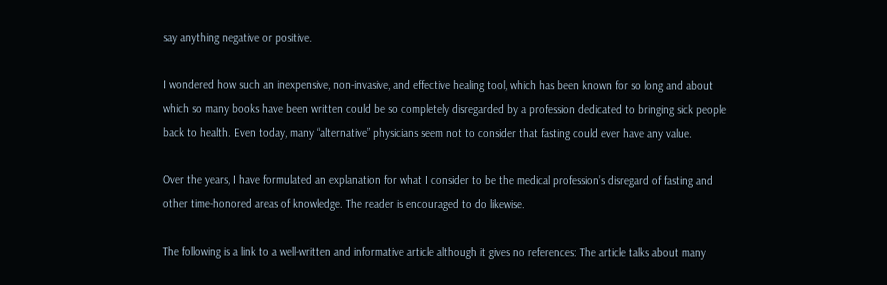say anything negative or positive.

I wondered how such an inexpensive, non-invasive, and effective healing tool, which has been known for so long and about which so many books have been written could be so completely disregarded by a profession dedicated to bringing sick people back to health. Even today, many “alternative” physicians seem not to consider that fasting could ever have any value.

Over the years, I have formulated an explanation for what I consider to be the medical profession’s disregard of fasting and other time-honored areas of knowledge. The reader is encouraged to do likewise.

The following is a link to a well-written and informative article although it gives no references: The article talks about many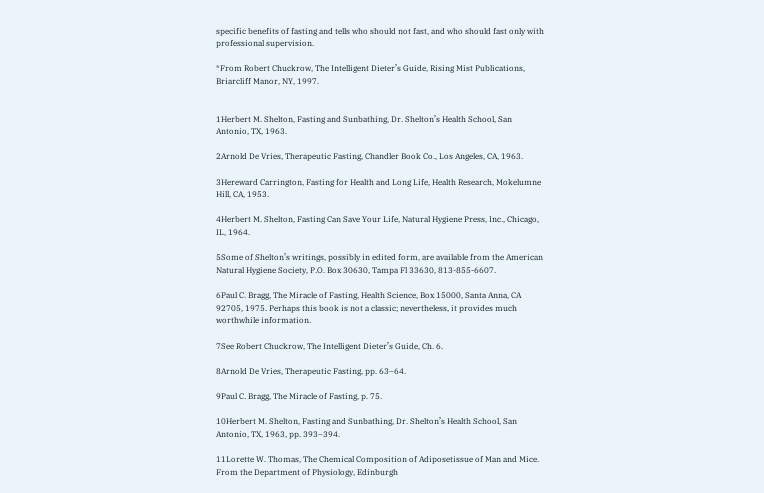specific benefits of fasting and tells who should not fast, and who should fast only with professional supervision.

*From Robert Chuckrow, The Intelligent Dieter’s Guide, Rising Mist Publications, Briarcliff Manor, NY, 1997.


1Herbert M. Shelton, Fasting and Sunbathing, Dr. Shelton’s Health School, San Antonio, TX, 1963.

2Arnold De Vries, Therapeutic Fasting, Chandler Book Co., Los Angeles, CA, 1963.

3Hereward Carrington, Fasting for Health and Long Life, Health Research, Mokelumne Hill, CA, 1953.

4Herbert M. Shelton, Fasting Can Save Your Life, Natural Hygiene Press, Inc., Chicago, IL, 1964.

5Some of Shelton’s writings, possibly in edited form, are available from the American Natural Hygiene Society, P.O. Box 30630, Tampa Fl 33630, 813-855-6607.

6Paul C. Bragg, The Miracle of Fasting, Health Science, Box 15000, Santa Anna, CA 92705, 1975. Perhaps this book is not a classic; nevertheless, it provides much worthwhile information.

7See Robert Chuckrow, The Intelligent Dieter’s Guide, Ch. 6.

8Arnold De Vries, Therapeutic Fasting, pp. 63–64.

9Paul C. Bragg, The Miracle of Fasting, p. 75.

10Herbert M. Shelton, Fasting and Sunbathing, Dr. Shelton’s Health School, San Antonio, TX, 1963, pp. 393–394.

11Lorette W. Thomas, The Chemical Composition of Adiposetissue of Man and Mice. From the Department of Physiology, Edinburgh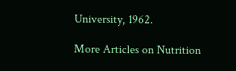University, 1962.

More Articles on Nutrition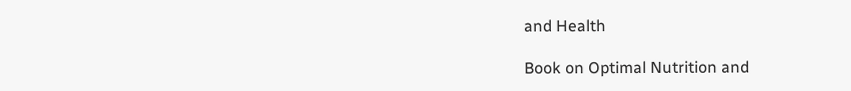and Health

Book on Optimal Nutrition and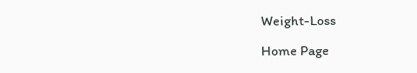Weight-Loss

Home Page